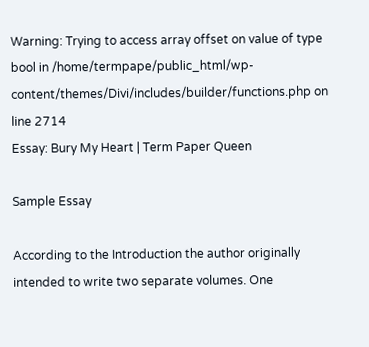Warning: Trying to access array offset on value of type bool in /home/termpape/public_html/wp-content/themes/Divi/includes/builder/functions.php on line 2714
Essay: Bury My Heart | Term Paper Queen

Sample Essay

According to the Introduction the author originally intended to write two separate volumes. One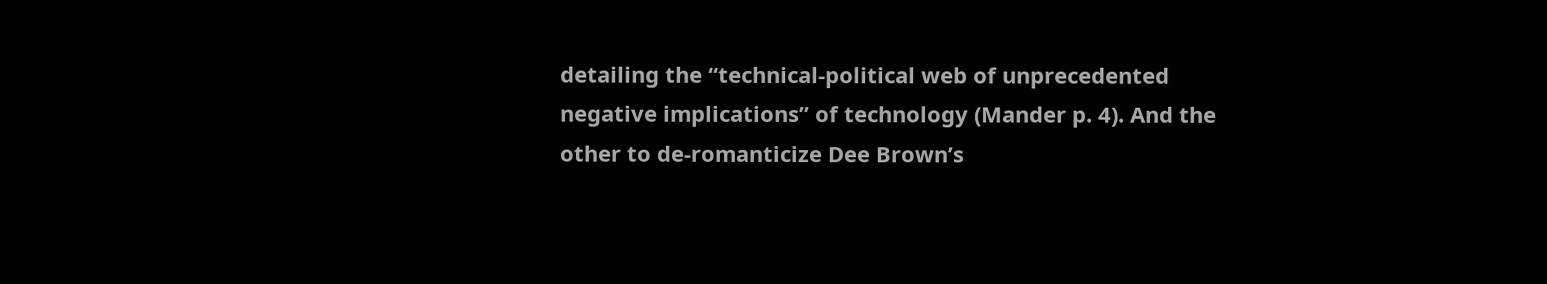detailing the “technical-political web of unprecedented negative implications” of technology (Mander p. 4). And the other to de-romanticize Dee Brown’s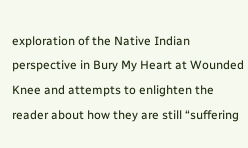exploration of the Native Indian perspective in Bury My Heart at Wounded Knee and attempts to enlighten the reader about how they are still “suffering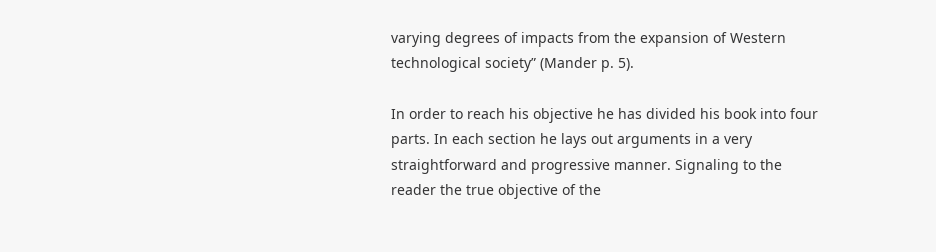varying degrees of impacts from the expansion of Western technological society” (Mander p. 5).

In order to reach his objective he has divided his book into four parts. In each section he lays out arguments in a very straightforward and progressive manner. Signaling to the reader the true objective of the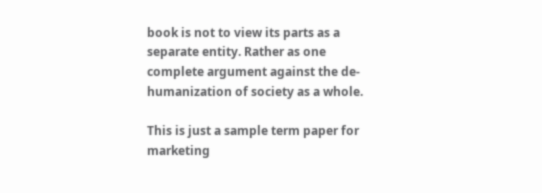book is not to view its parts as a separate entity. Rather as one complete argument against the de-humanization of society as a whole.

This is just a sample term paper for marketing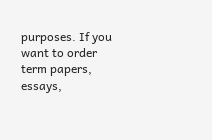purposes. If you want to order term papers, essays,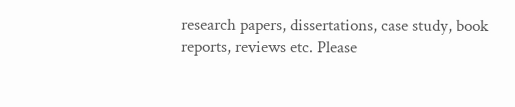research papers, dissertations, case study, book reports, reviews etc. Please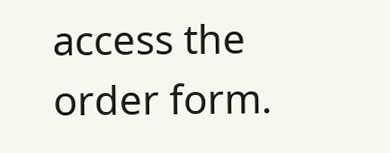access the order form.